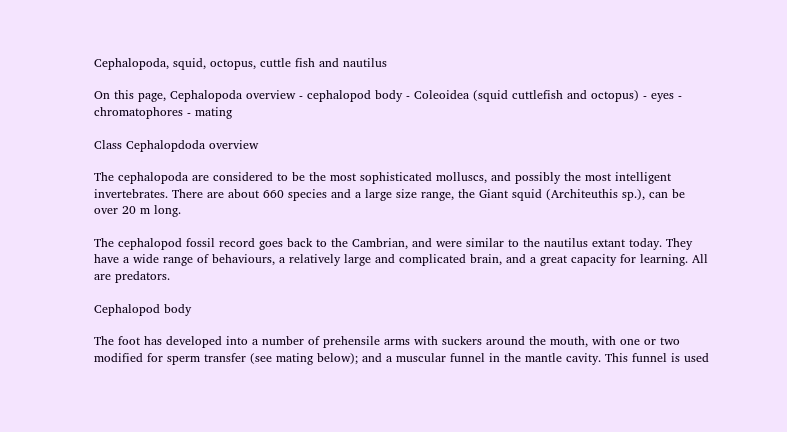Cephalopoda, squid, octopus, cuttle fish and nautilus

On this page, Cephalopoda overview - cephalopod body - Coleoidea (squid cuttlefish and octopus) - eyes - chromatophores - mating

Class Cephalopdoda overview

The cephalopoda are considered to be the most sophisticated molluscs, and possibly the most intelligent invertebrates. There are about 660 species and a large size range, the Giant squid (Architeuthis sp.), can be over 20 m long.

The cephalopod fossil record goes back to the Cambrian, and were similar to the nautilus extant today. They have a wide range of behaviours, a relatively large and complicated brain, and a great capacity for learning. All are predators.

Cephalopod body

The foot has developed into a number of prehensile arms with suckers around the mouth, with one or two modified for sperm transfer (see mating below); and a muscular funnel in the mantle cavity. This funnel is used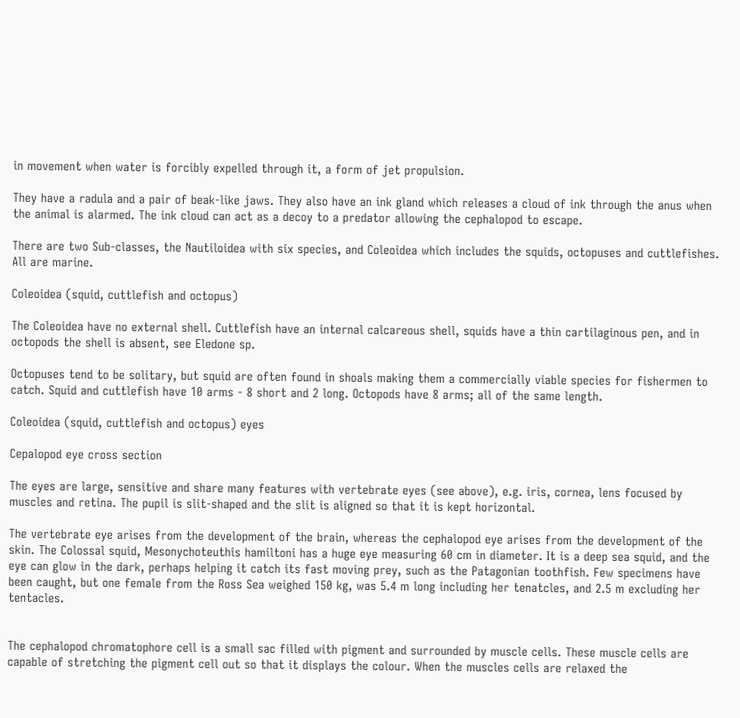in movement when water is forcibly expelled through it, a form of jet propulsion.

They have a radula and a pair of beak-like jaws. They also have an ink gland which releases a cloud of ink through the anus when the animal is alarmed. The ink cloud can act as a decoy to a predator allowing the cephalopod to escape.

There are two Sub-classes, the Nautiloidea with six species, and Coleoidea which includes the squids, octopuses and cuttlefishes. All are marine.

Coleoidea (squid, cuttlefish and octopus)

The Coleoidea have no external shell. Cuttlefish have an internal calcareous shell, squids have a thin cartilaginous pen, and in octopods the shell is absent, see Eledone sp.

Octopuses tend to be solitary, but squid are often found in shoals making them a commercially viable species for fishermen to catch. Squid and cuttlefish have 10 arms - 8 short and 2 long. Octopods have 8 arms; all of the same length.

Coleoidea (squid, cuttlefish and octopus) eyes

Cepalopod eye cross section

The eyes are large, sensitive and share many features with vertebrate eyes (see above), e.g. iris, cornea, lens focused by muscles and retina. The pupil is slit-shaped and the slit is aligned so that it is kept horizontal.

The vertebrate eye arises from the development of the brain, whereas the cephalopod eye arises from the development of the skin. The Colossal squid, Mesonychoteuthis hamiltoni has a huge eye measuring 60 cm in diameter. It is a deep sea squid, and the eye can glow in the dark, perhaps helping it catch its fast moving prey, such as the Patagonian toothfish. Few specimens have been caught, but one female from the Ross Sea weighed 150 kg, was 5.4 m long including her tenatcles, and 2.5 m excluding her tentacles.


The cephalopod chromatophore cell is a small sac filled with pigment and surrounded by muscle cells. These muscle cells are capable of stretching the pigment cell out so that it displays the colour. When the muscles cells are relaxed the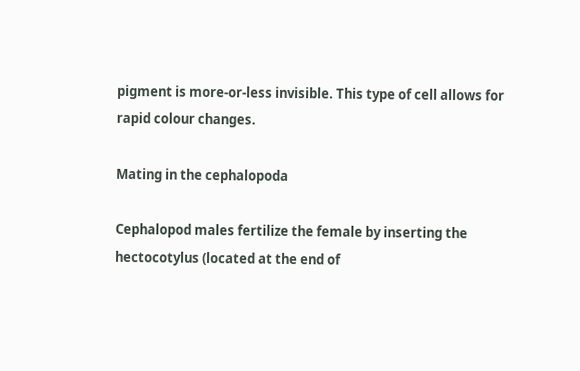pigment is more-or-less invisible. This type of cell allows for rapid colour changes.

Mating in the cephalopoda

Cephalopod males fertilize the female by inserting the hectocotylus (located at the end of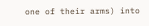one of their arms) into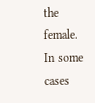the female. In some cases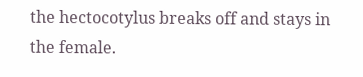the hectocotylus breaks off and stays in the female.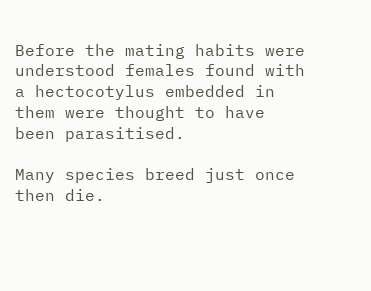Before the mating habits were understood females found with a hectocotylus embedded in them were thought to have been parasitised.

Many species breed just once then die.